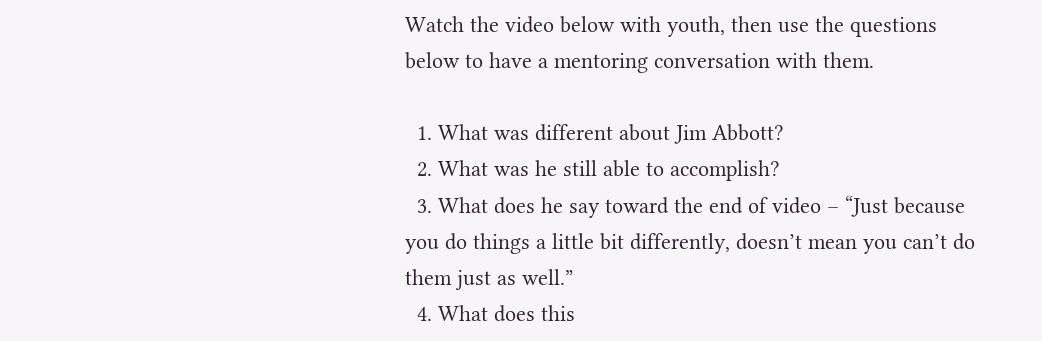Watch the video below with youth, then use the questions below to have a mentoring conversation with them.

  1. What was different about Jim Abbott?
  2. What was he still able to accomplish?
  3. What does he say toward the end of video – “Just because you do things a little bit differently, doesn’t mean you can’t do them just as well.”
  4. What does this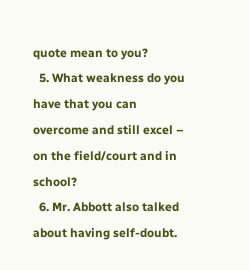quote mean to you?
  5. What weakness do you have that you can overcome and still excel – on the field/court and in school?
  6. Mr. Abbott also talked about having self-doubt.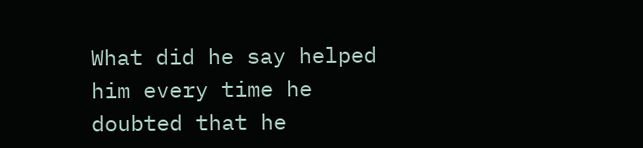What did he say helped him every time he doubted that he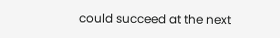could succeed at the next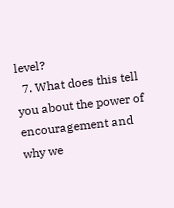level?
  7. What does this tell you about the power of encouragement and why we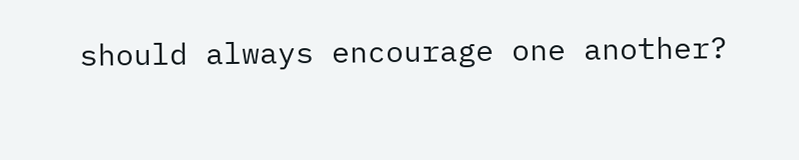should always encourage one another?